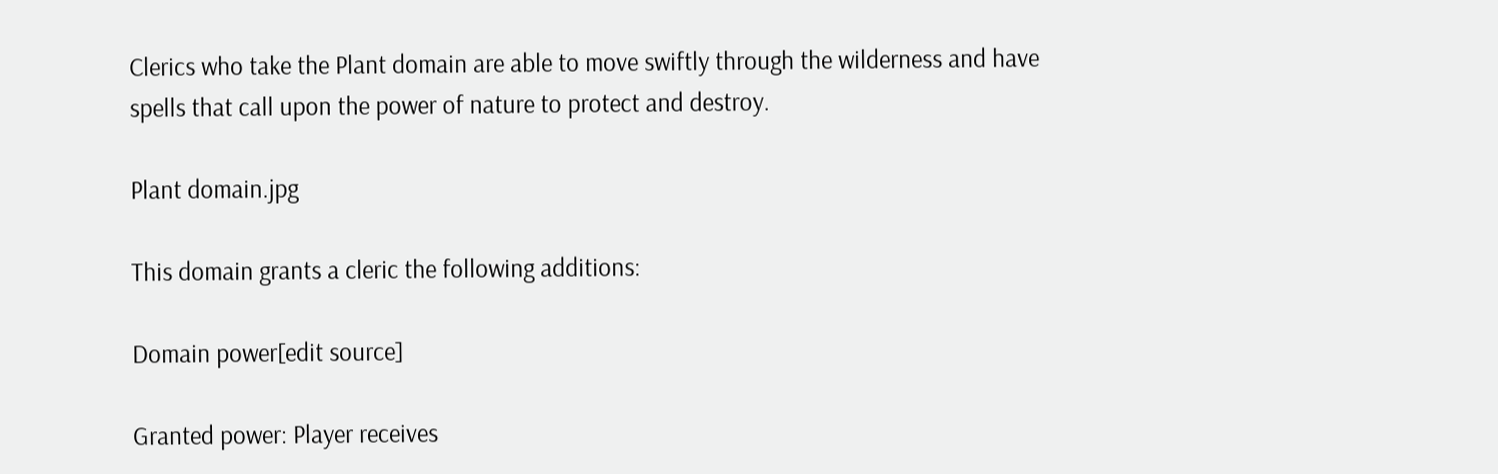Clerics who take the Plant domain are able to move swiftly through the wilderness and have spells that call upon the power of nature to protect and destroy.

Plant domain.jpg

This domain grants a cleric the following additions:

Domain power[edit source]

Granted power: Player receives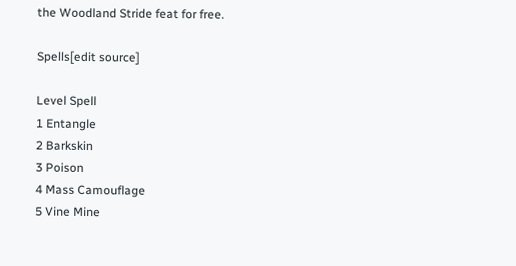the Woodland Stride feat for free.

Spells[edit source]

Level Spell
1 Entangle
2 Barkskin
3 Poison
4 Mass Camouflage
5 Vine Mine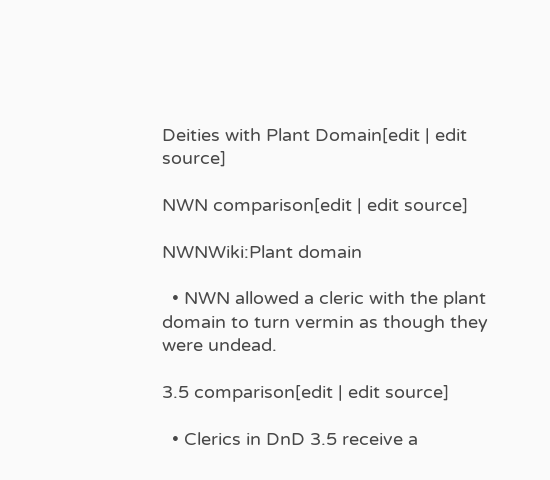Deities with Plant Domain[edit | edit source]

NWN comparison[edit | edit source]

NWNWiki:Plant domain

  • NWN allowed a cleric with the plant domain to turn vermin as though they were undead.

3.5 comparison[edit | edit source]

  • Clerics in DnD 3.5 receive a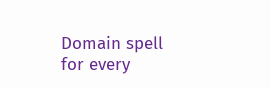Domain spell for every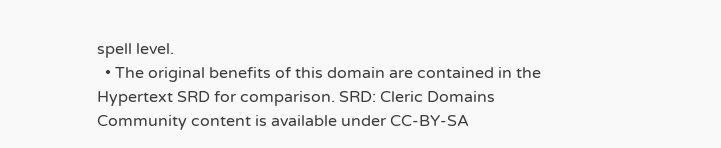spell level.
  • The original benefits of this domain are contained in the Hypertext SRD for comparison. SRD: Cleric Domains
Community content is available under CC-BY-SA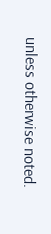unless otherwise noted.